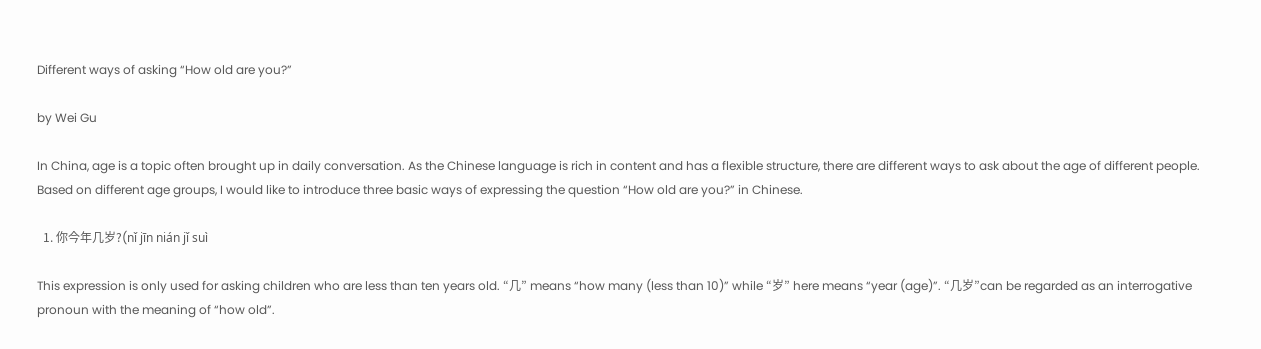Different ways of asking “How old are you?”

by Wei Gu

In China, age is a topic often brought up in daily conversation. As the Chinese language is rich in content and has a flexible structure, there are different ways to ask about the age of different people. Based on different age groups, I would like to introduce three basic ways of expressing the question “How old are you?” in Chinese.

  1. 你今年几岁?(nǐ jīn nián jǐ suì

This expression is only used for asking children who are less than ten years old. “几” means “how many (less than 10)” while “岁” here means “year (age)”. “几岁”can be regarded as an interrogative pronoun with the meaning of “how old”.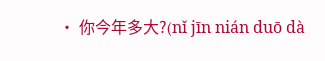• 你今年多大?(nǐ jīn nián duō dà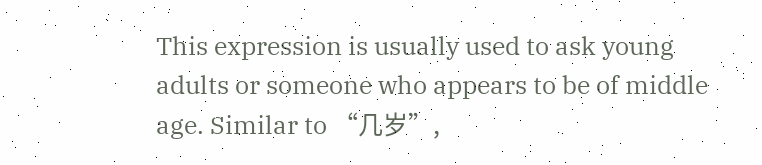This expression is usually used to ask young adults or someone who appears to be of middle age. Similar to “几岁”,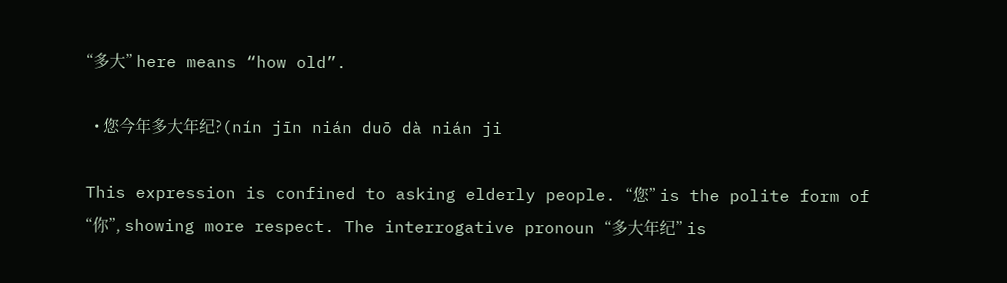“多大” here means “how old”.

  • 您今年多大年纪?(nín jīn nián duō dà nián ji

This expression is confined to asking elderly people. “您” is the polite form of “你”, showing more respect. The interrogative pronoun “多大年纪” is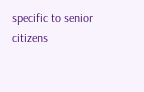specific to senior citizens